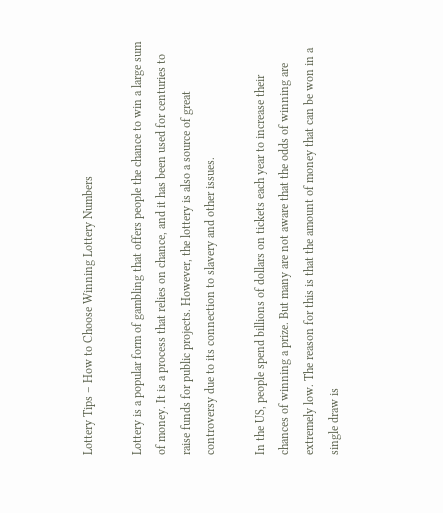Lottery Tips – How to Choose Winning Lottery Numbers

Lottery is a popular form of gambling that offers people the chance to win a large sum of money. It is a process that relies on chance, and it has been used for centuries to raise funds for public projects. However, the lottery is also a source of great controversy due to its connection to slavery and other issues.

In the US, people spend billions of dollars on tickets each year to increase their chances of winning a prize. But many are not aware that the odds of winning are extremely low. The reason for this is that the amount of money that can be won in a single draw is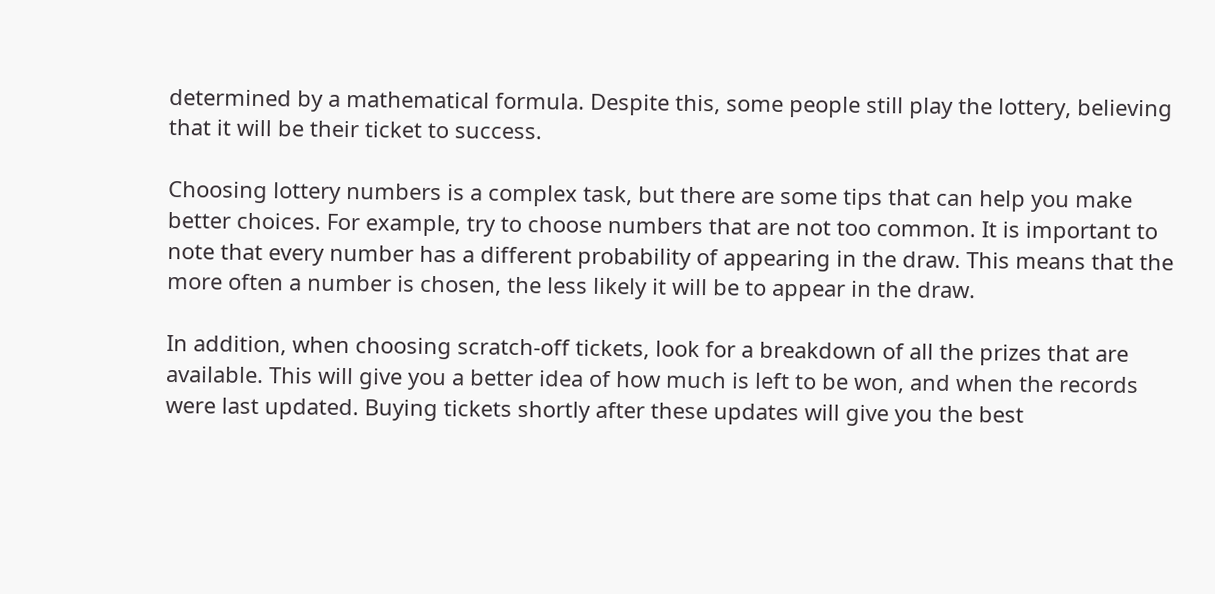determined by a mathematical formula. Despite this, some people still play the lottery, believing that it will be their ticket to success.

Choosing lottery numbers is a complex task, but there are some tips that can help you make better choices. For example, try to choose numbers that are not too common. It is important to note that every number has a different probability of appearing in the draw. This means that the more often a number is chosen, the less likely it will be to appear in the draw.

In addition, when choosing scratch-off tickets, look for a breakdown of all the prizes that are available. This will give you a better idea of how much is left to be won, and when the records were last updated. Buying tickets shortly after these updates will give you the best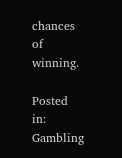chances of winning.

Posted in: Gambling